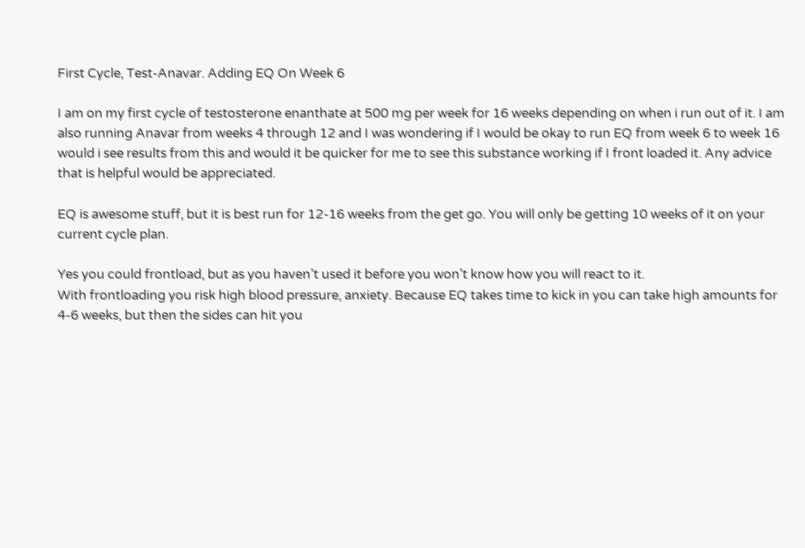First Cycle, Test-Anavar. Adding EQ On Week 6

I am on my first cycle of testosterone enanthate at 500 mg per week for 16 weeks depending on when i run out of it. I am also running Anavar from weeks 4 through 12 and I was wondering if I would be okay to run EQ from week 6 to week 16 would i see results from this and would it be quicker for me to see this substance working if I front loaded it. Any advice that is helpful would be appreciated.

EQ is awesome stuff, but it is best run for 12-16 weeks from the get go. You will only be getting 10 weeks of it on your current cycle plan.

Yes you could frontload, but as you haven’t used it before you won’t know how you will react to it.
With frontloading you risk high blood pressure, anxiety. Because EQ takes time to kick in you can take high amounts for 4-6 weeks, but then the sides can hit you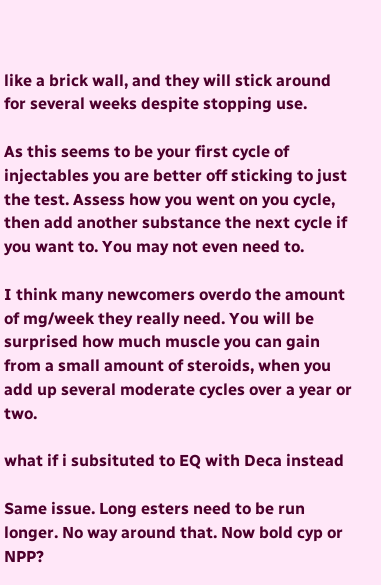like a brick wall, and they will stick around for several weeks despite stopping use.

As this seems to be your first cycle of injectables you are better off sticking to just the test. Assess how you went on you cycle, then add another substance the next cycle if you want to. You may not even need to.

I think many newcomers overdo the amount of mg/week they really need. You will be surprised how much muscle you can gain from a small amount of steroids, when you add up several moderate cycles over a year or two.

what if i subsituted to EQ with Deca instead

Same issue. Long esters need to be run longer. No way around that. Now bold cyp or NPP?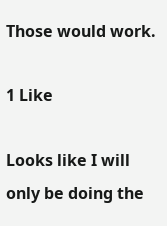Those would work.

1 Like

Looks like I will only be doing the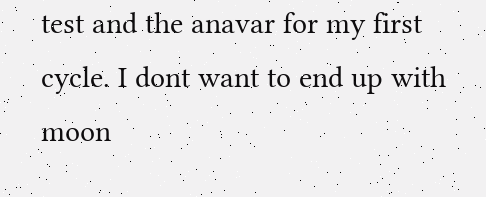test and the anavar for my first cycle. I dont want to end up with moon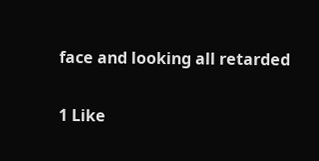face and looking all retarded

1 Like